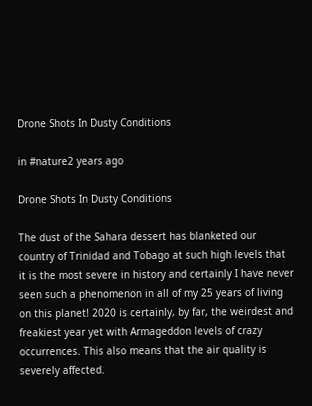Drone Shots In Dusty Conditions

in #nature2 years ago

Drone Shots In Dusty Conditions

The dust of the Sahara dessert has blanketed our country of Trinidad and Tobago at such high levels that it is the most severe in history and certainly I have never seen such a phenomenon in all of my 25 years of living on this planet! 2020 is certainly, by far, the weirdest and freakiest year yet with Armageddon levels of crazy occurrences. This also means that the air quality is severely affected.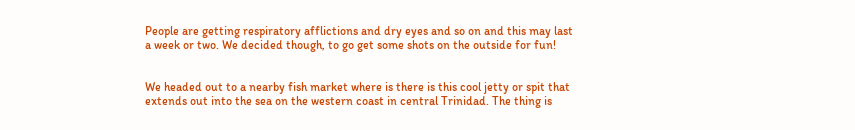People are getting respiratory afflictions and dry eyes and so on and this may last a week or two. We decided though, to go get some shots on the outside for fun!


We headed out to a nearby fish market where is there is this cool jetty or spit that extends out into the sea on the western coast in central Trinidad. The thing is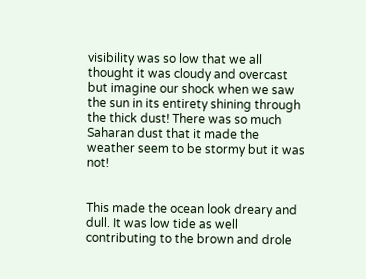visibility was so low that we all thought it was cloudy and overcast but imagine our shock when we saw the sun in its entirety shining through the thick dust! There was so much Saharan dust that it made the weather seem to be stormy but it was not!


This made the ocean look dreary and dull. It was low tide as well contributing to the brown and drole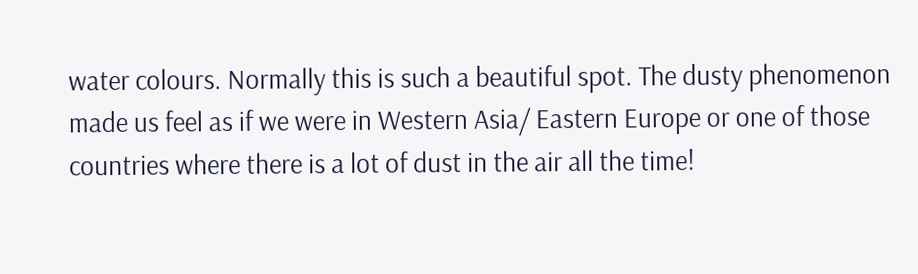water colours. Normally this is such a beautiful spot. The dusty phenomenon made us feel as if we were in Western Asia/ Eastern Europe or one of those countries where there is a lot of dust in the air all the time!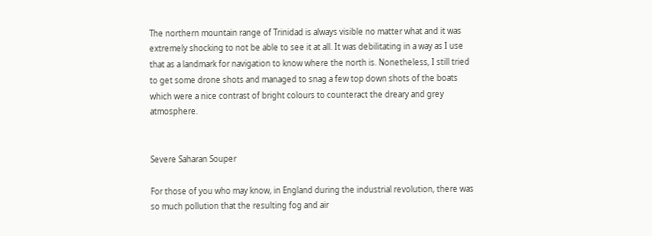The northern mountain range of Trinidad is always visible no matter what and it was extremely shocking to not be able to see it at all. It was debilitating in a way as I use that as a landmark for navigation to know where the north is. Nonetheless, I still tried to get some drone shots and managed to snag a few top down shots of the boats which were a nice contrast of bright colours to counteract the dreary and grey atmosphere.


Severe Saharan Souper

For those of you who may know, in England during the industrial revolution, there was so much pollution that the resulting fog and air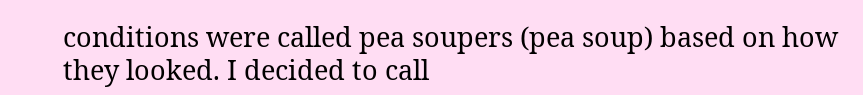conditions were called pea soupers (pea soup) based on how they looked. I decided to call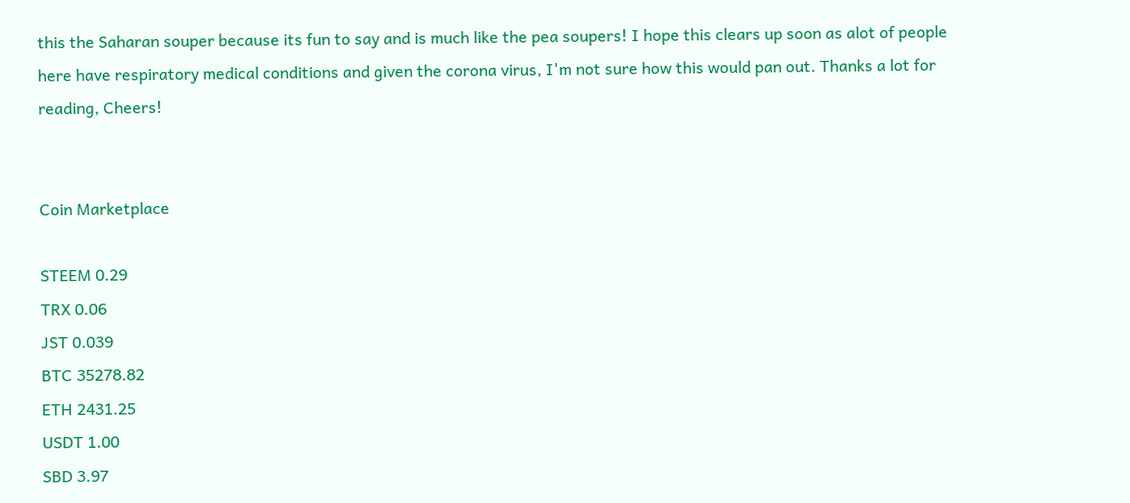this the Saharan souper because its fun to say and is much like the pea soupers! I hope this clears up soon as alot of people here have respiratory medical conditions and given the corona virus, I'm not sure how this would pan out. Thanks a lot for reading, Cheers!


Coin Marketplace

STEEM 0.29
TRX 0.06
JST 0.039
BTC 35278.82
ETH 2431.25
USDT 1.00
SBD 3.97